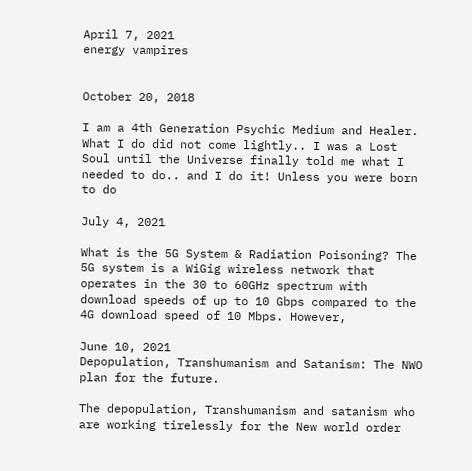April 7, 2021
energy vampires


October 20, 2018

I am a 4th Generation Psychic Medium and Healer. What I do did not come lightly.. I was a Lost Soul until the Universe finally told me what I needed to do.. and I do it! Unless you were born to do

July 4, 2021

What is the 5G System & Radiation Poisoning? The 5G system is a WiGig wireless network that operates in the 30 to 60GHz spectrum with download speeds of up to 10 Gbps compared to the 4G download speed of 10 Mbps. However,

June 10, 2021
Depopulation, Transhumanism and Satanism: The NWO plan for the future.

The depopulation, Transhumanism and satanism who are working tirelessly for the New world order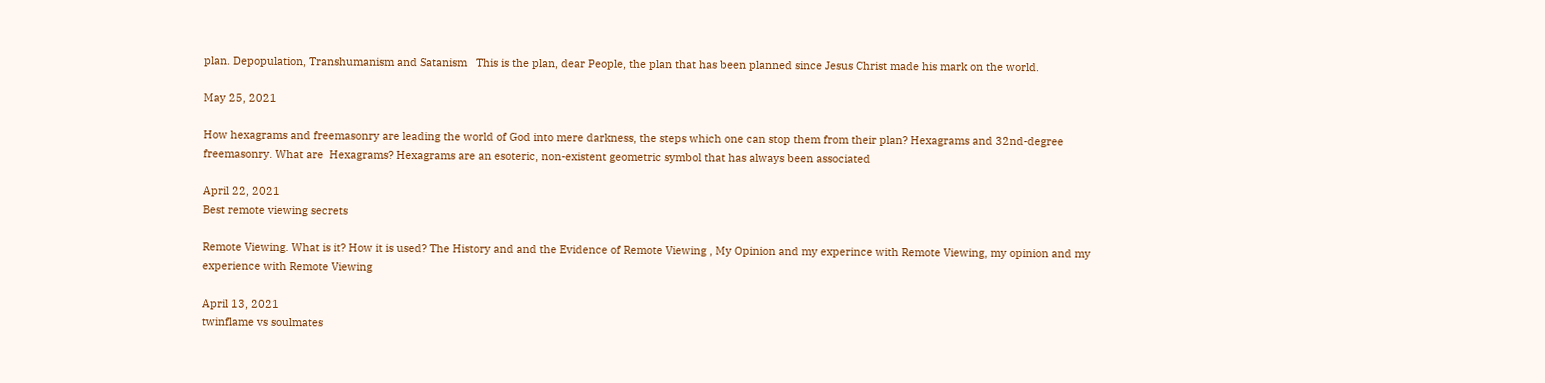plan. Depopulation, Transhumanism and Satanism   This is the plan, dear People, the plan that has been planned since Jesus Christ made his mark on the world.

May 25, 2021

How hexagrams and freemasonry are leading the world of God into mere darkness, the steps which one can stop them from their plan? Hexagrams and 32nd-degree freemasonry. What are  Hexagrams? Hexagrams are an esoteric, non-existent geometric symbol that has always been associated

April 22, 2021
Best remote viewing secrets

Remote Viewing. What is it? How it is used? The History and and the Evidence of Remote Viewing , My Opinion and my experince with Remote Viewing, my opinion and my experience with Remote Viewing

April 13, 2021
twinflame vs soulmates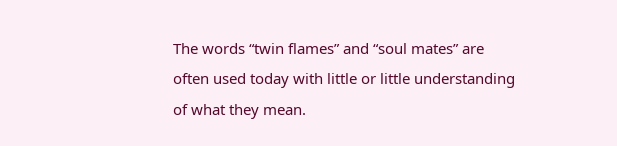The words “twin flames” and “soul mates” are often used today with little or little understanding of what they mean.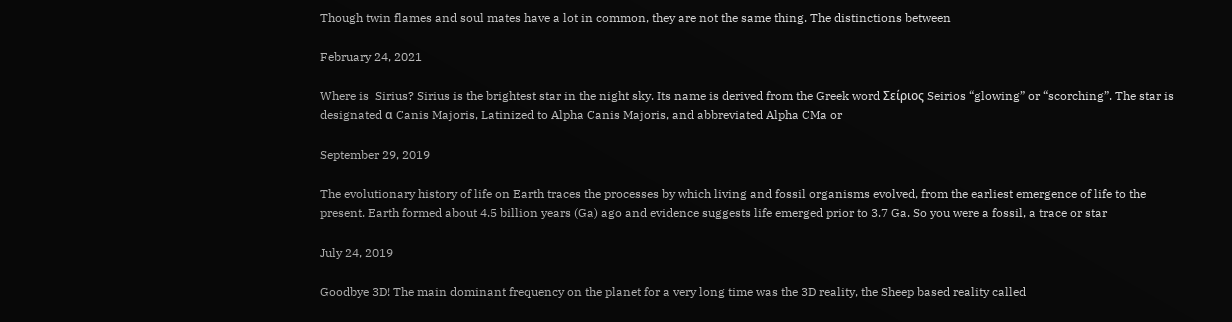Though twin flames and soul mates have a lot in common, they are not the same thing. The distinctions between

February 24, 2021

Where is  Sirius? Sirius is the brightest star in the night sky. Its name is derived from the Greek word Σείριος Seirios “glowing” or “scorching”. The star is designated α Canis Majoris, Latinized to Alpha Canis Majoris, and abbreviated Alpha CMa or

September 29, 2019

The evolutionary history of life on Earth traces the processes by which living and fossil organisms evolved, from the earliest emergence of life to the present. Earth formed about 4.5 billion years (Ga) ago and evidence suggests life emerged prior to 3.7 Ga. So you were a fossil, a trace or star

July 24, 2019

Goodbye 3D! The main dominant frequency on the planet for a very long time was the 3D reality, the Sheep based reality called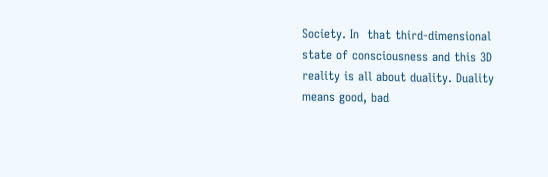Society. In  that third-dimensional state of consciousness and this 3D reality is all about duality. Duality means good, bad